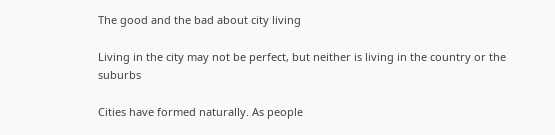The good and the bad about city living

Living in the city may not be perfect, but neither is living in the country or the suburbs

Cities have formed naturally. As people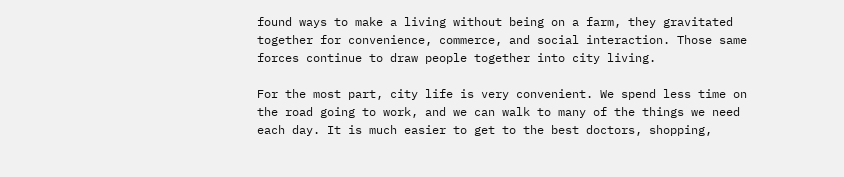found ways to make a living without being on a farm, they gravitated together for convenience, commerce, and social interaction. Those same forces continue to draw people together into city living.

For the most part, city life is very convenient. We spend less time on the road going to work, and we can walk to many of the things we need each day. It is much easier to get to the best doctors, shopping,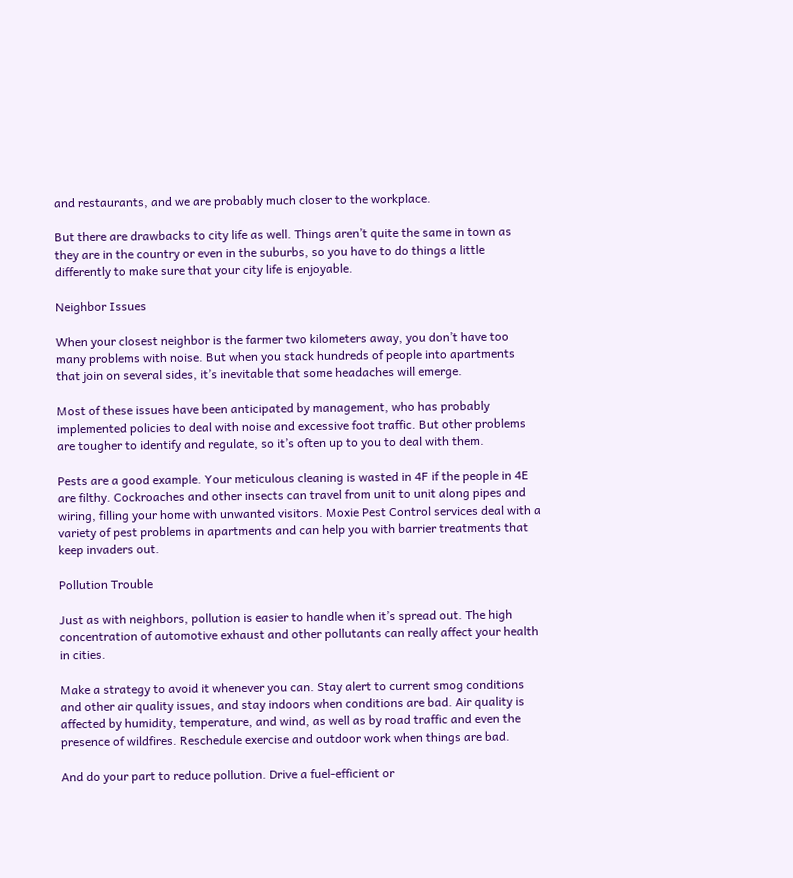and restaurants, and we are probably much closer to the workplace.

But there are drawbacks to city life as well. Things aren’t quite the same in town as they are in the country or even in the suburbs, so you have to do things a little differently to make sure that your city life is enjoyable.

Neighbor Issues

When your closest neighbor is the farmer two kilometers away, you don’t have too many problems with noise. But when you stack hundreds of people into apartments that join on several sides, it’s inevitable that some headaches will emerge.

Most of these issues have been anticipated by management, who has probably implemented policies to deal with noise and excessive foot traffic. But other problems are tougher to identify and regulate, so it’s often up to you to deal with them.

Pests are a good example. Your meticulous cleaning is wasted in 4F if the people in 4E are filthy. Cockroaches and other insects can travel from unit to unit along pipes and wiring, filling your home with unwanted visitors. Moxie Pest Control services deal with a variety of pest problems in apartments and can help you with barrier treatments that keep invaders out.

Pollution Trouble

Just as with neighbors, pollution is easier to handle when it’s spread out. The high concentration of automotive exhaust and other pollutants can really affect your health in cities.

Make a strategy to avoid it whenever you can. Stay alert to current smog conditions and other air quality issues, and stay indoors when conditions are bad. Air quality is affected by humidity, temperature, and wind, as well as by road traffic and even the presence of wildfires. Reschedule exercise and outdoor work when things are bad.

And do your part to reduce pollution. Drive a fuel-efficient or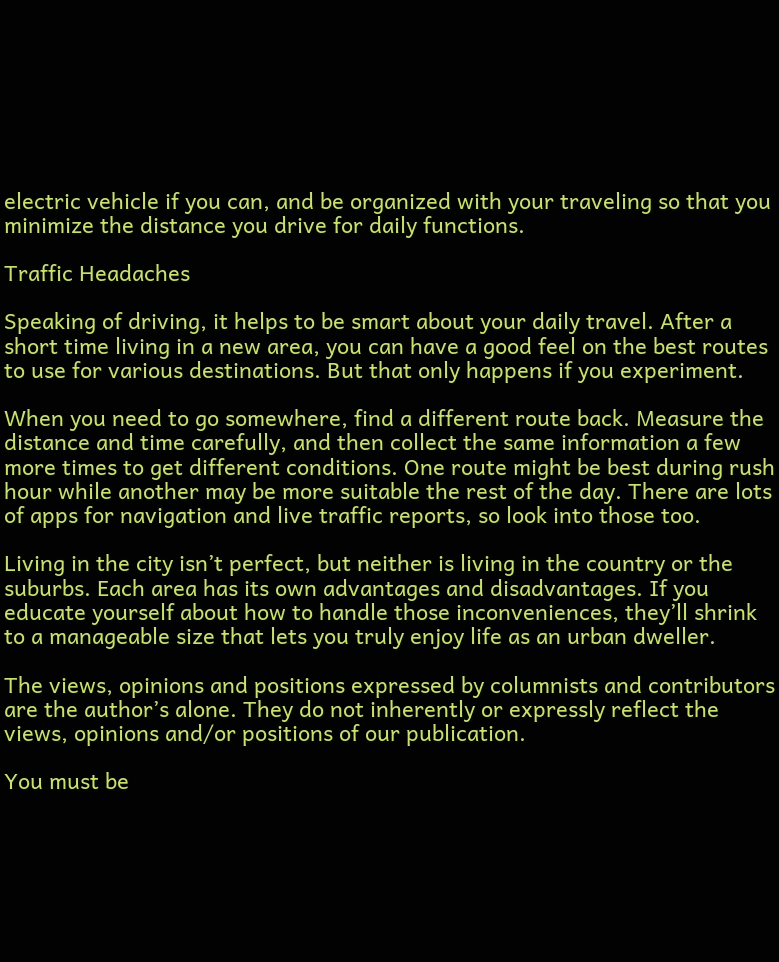electric vehicle if you can, and be organized with your traveling so that you minimize the distance you drive for daily functions.

Traffic Headaches

Speaking of driving, it helps to be smart about your daily travel. After a short time living in a new area, you can have a good feel on the best routes to use for various destinations. But that only happens if you experiment.

When you need to go somewhere, find a different route back. Measure the distance and time carefully, and then collect the same information a few more times to get different conditions. One route might be best during rush hour while another may be more suitable the rest of the day. There are lots of apps for navigation and live traffic reports, so look into those too.

Living in the city isn’t perfect, but neither is living in the country or the suburbs. Each area has its own advantages and disadvantages. If you educate yourself about how to handle those inconveniences, they’ll shrink to a manageable size that lets you truly enjoy life as an urban dweller.

The views, opinions and positions expressed by columnists and contributors are the author’s alone. They do not inherently or expressly reflect the views, opinions and/or positions of our publication.

You must be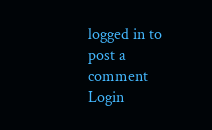logged in to post a comment Login